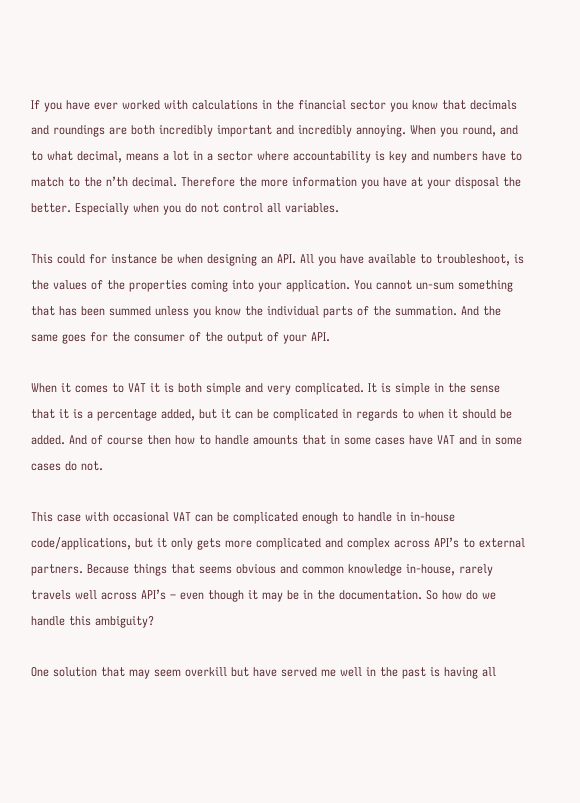If you have ever worked with calculations in the financial sector you know that decimals and roundings are both incredibly important and incredibly annoying. When you round, and to what decimal, means a lot in a sector where accountability is key and numbers have to match to the n’th decimal. Therefore the more information you have at your disposal the better. Especially when you do not control all variables.

This could for instance be when designing an API. All you have available to troubleshoot, is the values of the properties coming into your application. You cannot un-sum something that has been summed unless you know the individual parts of the summation. And the same goes for the consumer of the output of your API.

When it comes to VAT it is both simple and very complicated. It is simple in the sense that it is a percentage added, but it can be complicated in regards to when it should be added. And of course then how to handle amounts that in some cases have VAT and in some cases do not.

This case with occasional VAT can be complicated enough to handle in in-house code/applications, but it only gets more complicated and complex across API’s to external partners. Because things that seems obvious and common knowledge in-house, rarely travels well across API’s – even though it may be in the documentation. So how do we handle this ambiguity?

One solution that may seem overkill but have served me well in the past is having all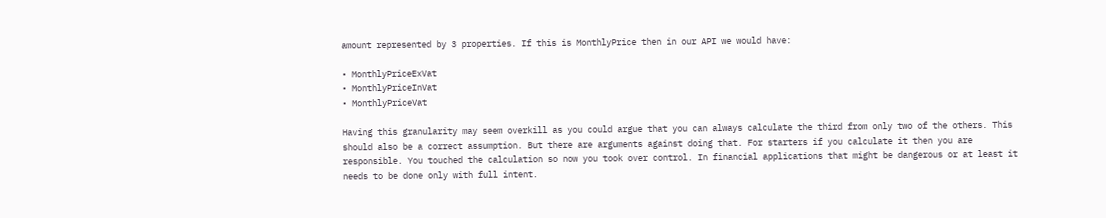amount represented by 3 properties. If this is MonthlyPrice then in our API we would have:

• MonthlyPriceExVat
• MonthlyPriceInVat
• MonthlyPriceVat

Having this granularity may seem overkill as you could argue that you can always calculate the third from only two of the others. This should also be a correct assumption. But there are arguments against doing that. For starters if you calculate it then you are responsible. You touched the calculation so now you took over control. In financial applications that might be dangerous or at least it needs to be done only with full intent.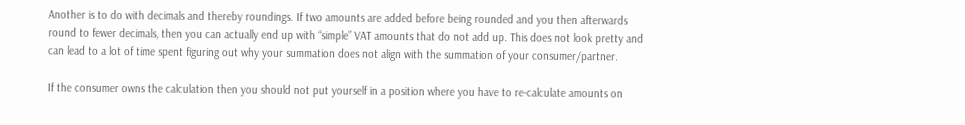Another is to do with decimals and thereby roundings. If two amounts are added before being rounded and you then afterwards round to fewer decimals, then you can actually end up with “simple” VAT amounts that do not add up. This does not look pretty and can lead to a lot of time spent figuring out why your summation does not align with the summation of your consumer/partner.

If the consumer owns the calculation then you should not put yourself in a position where you have to re-calculate amounts on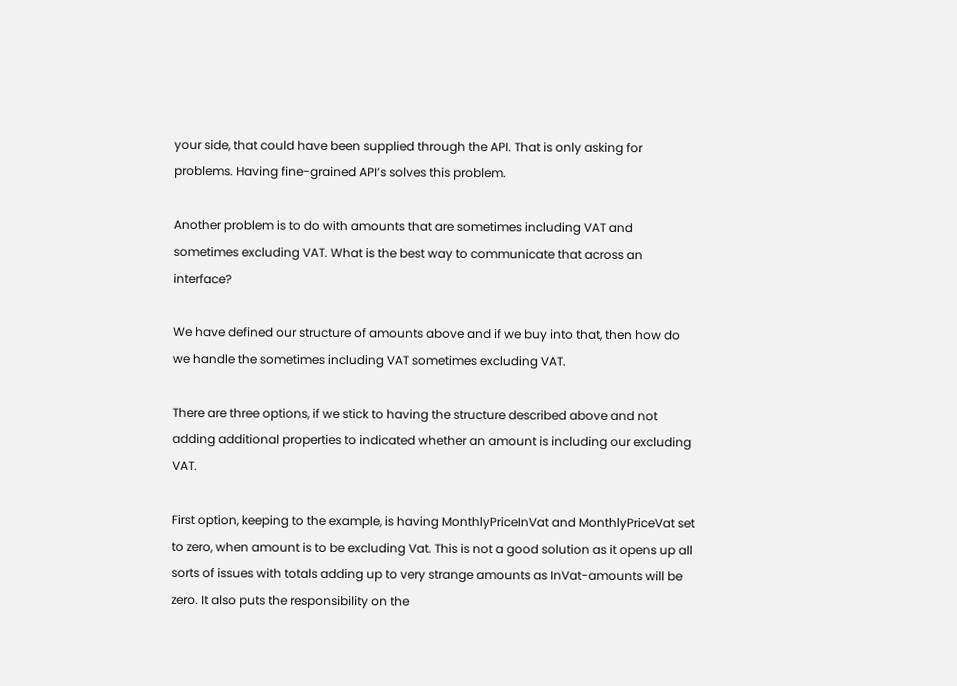your side, that could have been supplied through the API. That is only asking for problems. Having fine-grained API’s solves this problem.

Another problem is to do with amounts that are sometimes including VAT and sometimes excluding VAT. What is the best way to communicate that across an interface?

We have defined our structure of amounts above and if we buy into that, then how do we handle the sometimes including VAT sometimes excluding VAT.

There are three options, if we stick to having the structure described above and not adding additional properties to indicated whether an amount is including our excluding VAT.

First option, keeping to the example, is having MonthlyPriceInVat and MonthlyPriceVat set to zero, when amount is to be excluding Vat. This is not a good solution as it opens up all sorts of issues with totals adding up to very strange amounts as InVat-amounts will be zero. It also puts the responsibility on the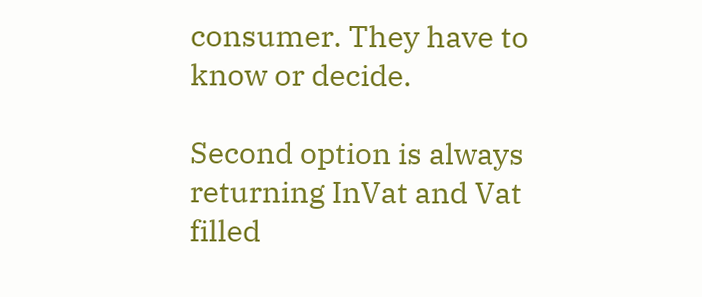consumer. They have to know or decide.

Second option is always returning InVat and Vat filled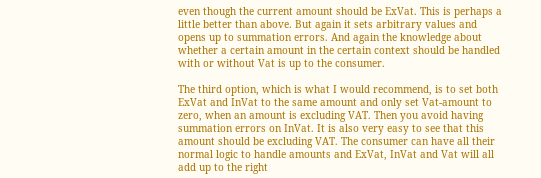even though the current amount should be ExVat. This is perhaps a little better than above. But again it sets arbitrary values and opens up to summation errors. And again the knowledge about whether a certain amount in the certain context should be handled with or without Vat is up to the consumer.

The third option, which is what I would recommend, is to set both ExVat and InVat to the same amount and only set Vat-amount to zero, when an amount is excluding VAT. Then you avoid having summation errors on InVat. It is also very easy to see that this amount should be excluding VAT. The consumer can have all their normal logic to handle amounts and ExVat, InVat and Vat will all add up to the right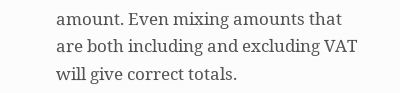amount. Even mixing amounts that are both including and excluding VAT will give correct totals.